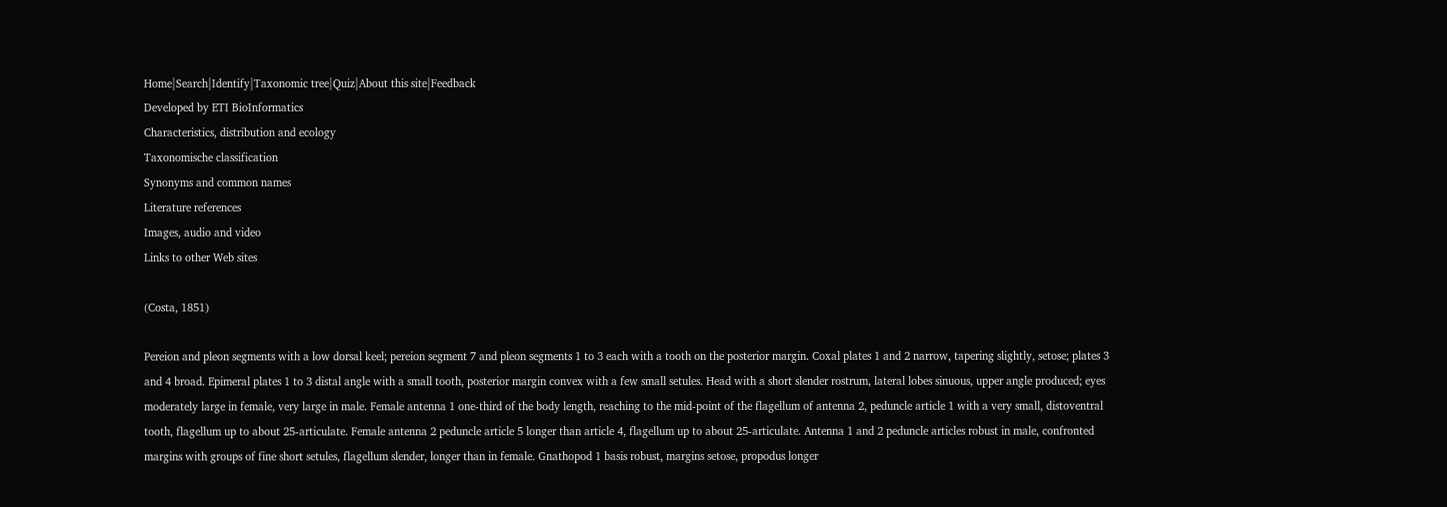Home|Search|Identify|Taxonomic tree|Quiz|About this site|Feedback
Developed by ETI BioInformatics
Characteristics, distribution and ecology
Taxonomische classification
Synonyms and common names
Literature references
Images, audio and video
Links to other Web sites

(Costa, 1851)

Pereion and pleon segments with a low dorsal keel; pereion segment 7 and pleon segments 1 to 3 each with a tooth on the posterior margin. Coxal plates 1 and 2 narrow, tapering slightly, setose; plates 3 and 4 broad. Epimeral plates 1 to 3 distal angle with a small tooth, posterior margin convex with a few small setules. Head with a short slender rostrum, lateral lobes sinuous, upper angle produced; eyes moderately large in female, very large in male. Female antenna 1 one-third of the body length, reaching to the mid-point of the flagellum of antenna 2, peduncle article 1 with a very small, distoventral tooth, flagellum up to about 25-articulate. Female antenna 2 peduncle article 5 longer than article 4, flagellum up to about 25-articulate. Antenna 1 and 2 peduncle articles robust in male, confronted margins with groups of fine short setules, flagellum slender, longer than in female. Gnathopod 1 basis robust, margins setose, propodus longer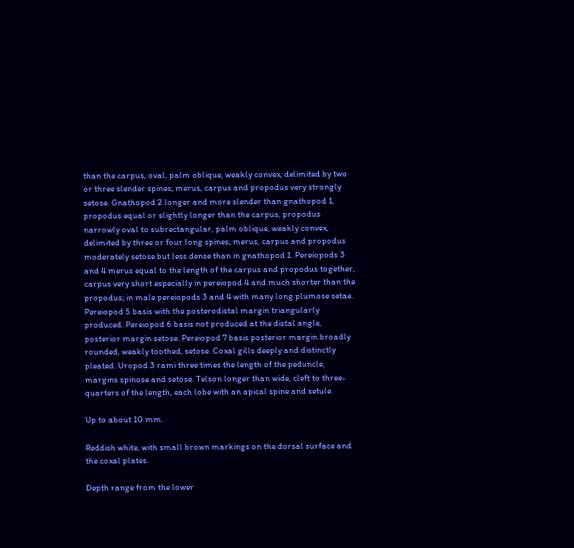than the carpus, oval, palm oblique, weakly convex, delimited by two or three slender spines; merus, carpus and propodus very strongly setose. Gnathopod 2 longer and more slender than gnathopod 1, propodus equal or slightly longer than the carpus, propodus narrowly oval to subrectangular, palm oblique, weakly convex, delimited by three or four long spines; merus, carpus and propodus moderately setose but less dense than in gnathopod 1. Pereiopods 3 and 4 merus equal to the length of the carpus and propodus together, carpus very short especially in pereiopod 4 and much shorter than the propodus; in male pereiopods 3 and 4 with many long plumose setae. Pereiopod 5 basis with the posterodistal margin triangularly produced. Pereiopod 6 basis not produced at the distal angle, posterior margin setose. Pereiopod 7 basis posterior margin broadly rounded, weakly toothed, setose. Coxal gills deeply and distinctly pleated. Uropod 3 rami three times the length of the peduncle, margins spinose and setose. Telson longer than wide, cleft to three-quarters of the length, each lobe with an apical spine and setule.

Up to about 10 mm.

Reddish white, with small brown markings on the dorsal surface and the coxal plates.

Depth range from the lower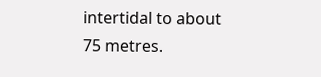intertidal to about 75 metres.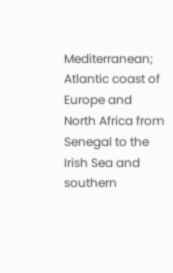Mediterranean; Atlantic coast of Europe and North Africa from Senegal to the Irish Sea and southern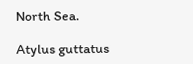North Sea.

Atylus guttatus